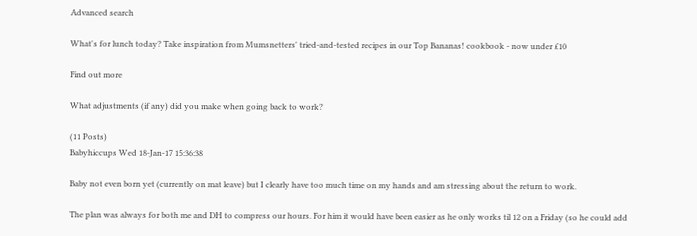Advanced search

What's for lunch today? Take inspiration from Mumsnetters' tried-and-tested recipes in our Top Bananas! cookbook - now under £10

Find out more

What adjustments (if any) did you make when going back to work?

(11 Posts)
Babyhiccups Wed 18-Jan-17 15:36:38

Baby not even born yet (currently on mat leave) but I clearly have too much time on my hands and am stressing about the return to work.

The plan was always for both me and DH to compress our hours. For him it would have been easier as he only works til 12 on a Friday (so he could add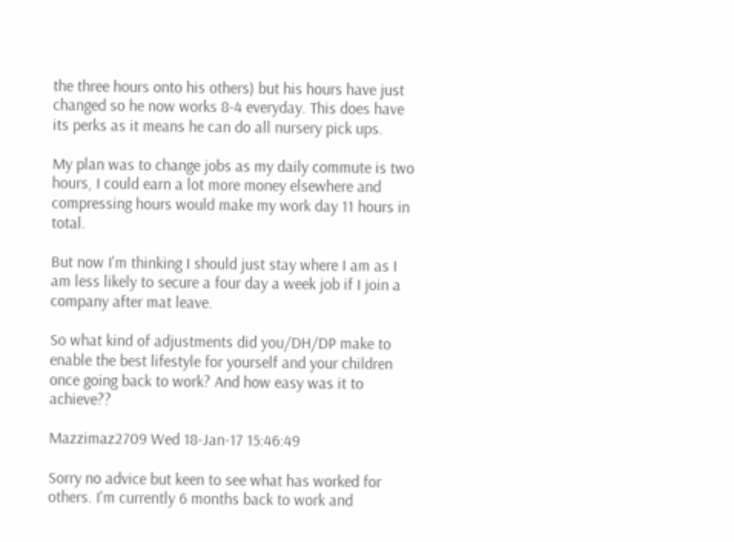the three hours onto his others) but his hours have just changed so he now works 8-4 everyday. This does have its perks as it means he can do all nursery pick ups.

My plan was to change jobs as my daily commute is two hours, I could earn a lot more money elsewhere and compressing hours would make my work day 11 hours in total.

But now I'm thinking I should just stay where I am as I am less likely to secure a four day a week job if I join a company after mat leave.

So what kind of adjustments did you/DH/DP make to enable the best lifestyle for yourself and your children once going back to work? And how easy was it to achieve??

Mazzimaz2709 Wed 18-Jan-17 15:46:49

Sorry no advice but keen to see what has worked for others. I'm currently 6 months back to work and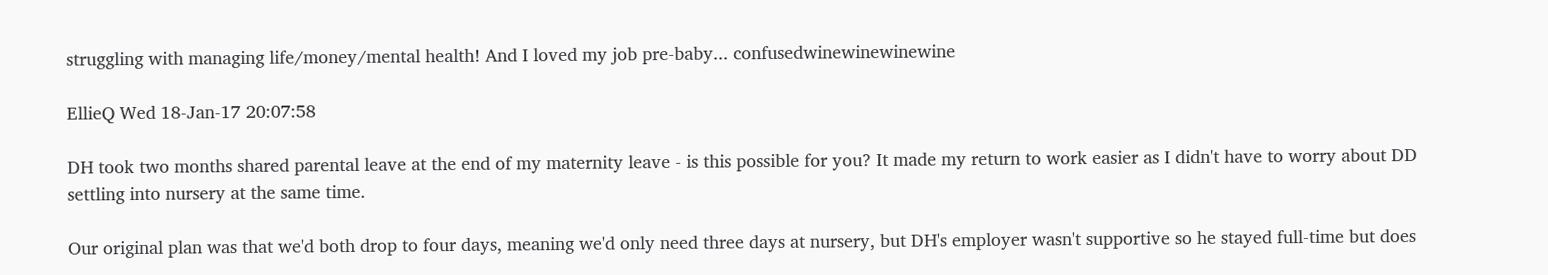struggling with managing life/money/mental health! And I loved my job pre-baby... confusedwinewinewinewine

EllieQ Wed 18-Jan-17 20:07:58

DH took two months shared parental leave at the end of my maternity leave - is this possible for you? It made my return to work easier as I didn't have to worry about DD settling into nursery at the same time.

Our original plan was that we'd both drop to four days, meaning we'd only need three days at nursery, but DH's employer wasn't supportive so he stayed full-time but does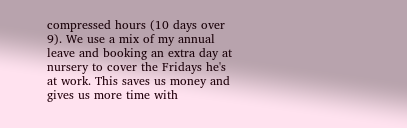compressed hours (10 days over 9). We use a mix of my annual leave and booking an extra day at nursery to cover the Fridays he's at work. This saves us money and gives us more time with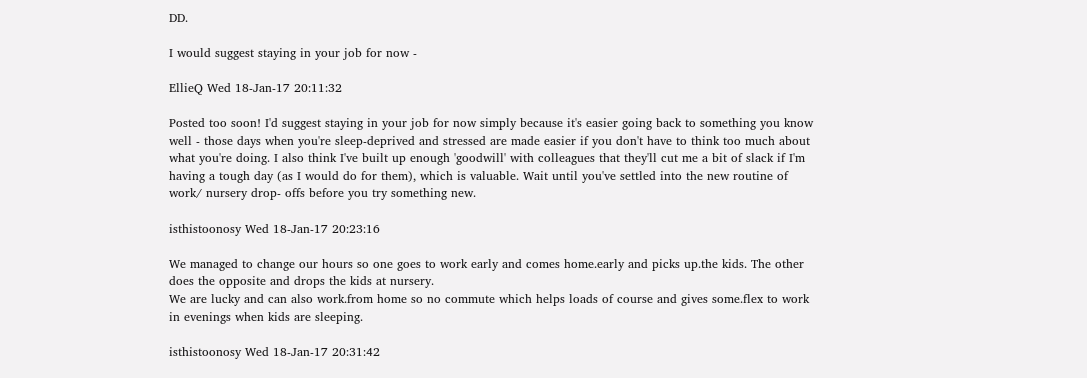DD.

I would suggest staying in your job for now -

EllieQ Wed 18-Jan-17 20:11:32

Posted too soon! I'd suggest staying in your job for now simply because it's easier going back to something you know well - those days when you're sleep-deprived and stressed are made easier if you don't have to think too much about what you're doing. I also think I've built up enough 'goodwill' with colleagues that they'll cut me a bit of slack if I'm having a tough day (as I would do for them), which is valuable. Wait until you've settled into the new routine of work/ nursery drop- offs before you try something new.

isthistoonosy Wed 18-Jan-17 20:23:16

We managed to change our hours so one goes to work early and comes home.early and picks up.the kids. The other does the opposite and drops the kids at nursery.
We are lucky and can also work.from home so no commute which helps loads of course and gives some.flex to work in evenings when kids are sleeping.

isthistoonosy Wed 18-Jan-17 20:31:42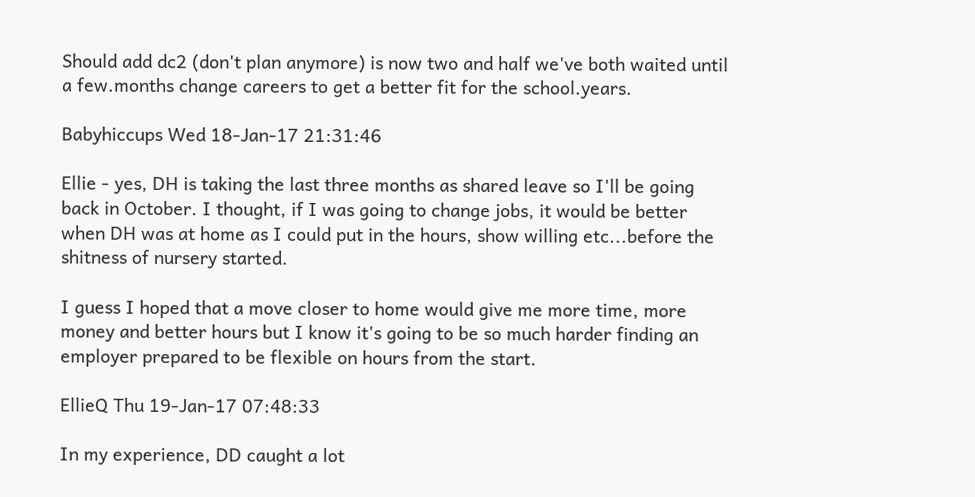Should add dc2 (don't plan anymore) is now two and half we've both waited until a few.months change careers to get a better fit for the school.years.

Babyhiccups Wed 18-Jan-17 21:31:46

Ellie - yes, DH is taking the last three months as shared leave so I'll be going back in October. I thought, if I was going to change jobs, it would be better when DH was at home as I could put in the hours, show willing etc...before the shitness of nursery started.

I guess I hoped that a move closer to home would give me more time, more money and better hours but I know it's going to be so much harder finding an employer prepared to be flexible on hours from the start.

EllieQ Thu 19-Jan-17 07:48:33

In my experience, DD caught a lot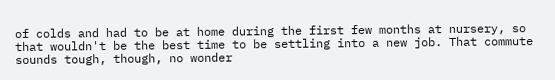of colds and had to be at home during the first few months at nursery, so that wouldn't be the best time to be settling into a new job. That commute sounds tough, though, no wonder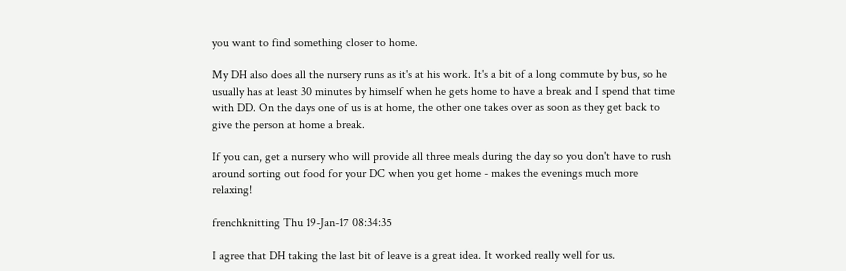you want to find something closer to home.

My DH also does all the nursery runs as it's at his work. It's a bit of a long commute by bus, so he usually has at least 30 minutes by himself when he gets home to have a break and I spend that time with DD. On the days one of us is at home, the other one takes over as soon as they get back to give the person at home a break.

If you can, get a nursery who will provide all three meals during the day so you don't have to rush around sorting out food for your DC when you get home - makes the evenings much more relaxing!

frenchknitting Thu 19-Jan-17 08:34:35

I agree that DH taking the last bit of leave is a great idea. It worked really well for us.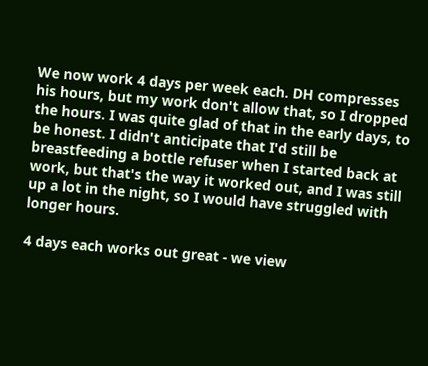We now work 4 days per week each. DH compresses his hours, but my work don't allow that, so I dropped the hours. I was quite glad of that in the early days, to be honest. I didn't anticipate that I'd still be breastfeeding a bottle refuser when I started back at work, but that's the way it worked out, and I was still up a lot in the night, so I would have struggled with longer hours.

4 days each works out great - we view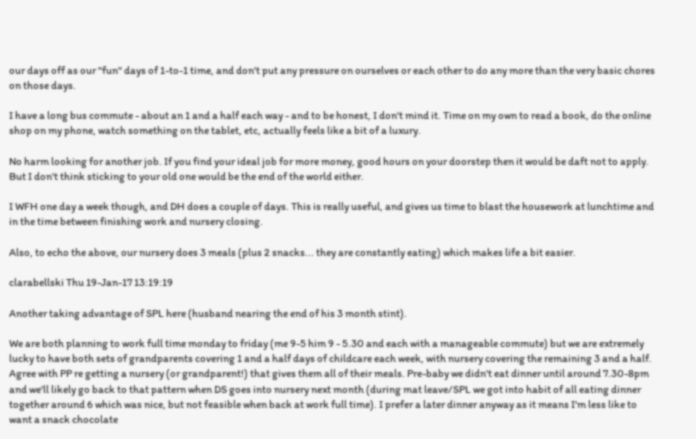our days off as our "fun" days of 1-to-1 time, and don't put any pressure on ourselves or each other to do any more than the very basic chores on those days.

I have a long bus commute - about an 1 and a half each way - and to be honest, I don't mind it. Time on my own to read a book, do the online shop on my phone, watch something on the tablet, etc, actually feels like a bit of a luxury.

No harm looking for another job. If you find your ideal job for more money, good hours on your doorstep then it would be daft not to apply. But I don't think sticking to your old one would be the end of the world either.

I WFH one day a week though, and DH does a couple of days. This is really useful, and gives us time to blast the housework at lunchtime and in the time between finishing work and nursery closing.

Also, to echo the above, our nursery does 3 meals (plus 2 snacks... they are constantly eating) which makes life a bit easier.

clarabellski Thu 19-Jan-17 13:19:19

Another taking advantage of SPL here (husband nearing the end of his 3 month stint).

We are both planning to work full time monday to friday (me 9-5 him 9 - 5.30 and each with a manageable commute) but we are extremely lucky to have both sets of grandparents covering 1 and a half days of childcare each week, with nursery covering the remaining 3 and a half. Agree with PP re getting a nursery (or grandparent!) that gives them all of their meals. Pre-baby we didn't eat dinner until around 7.30-8pm and we'll likely go back to that pattern when DS goes into nursery next month (during mat leave/SPL we got into habit of all eating dinner together around 6 which was nice, but not feasible when back at work full time). I prefer a later dinner anyway as it means I'm less like to want a snack chocolate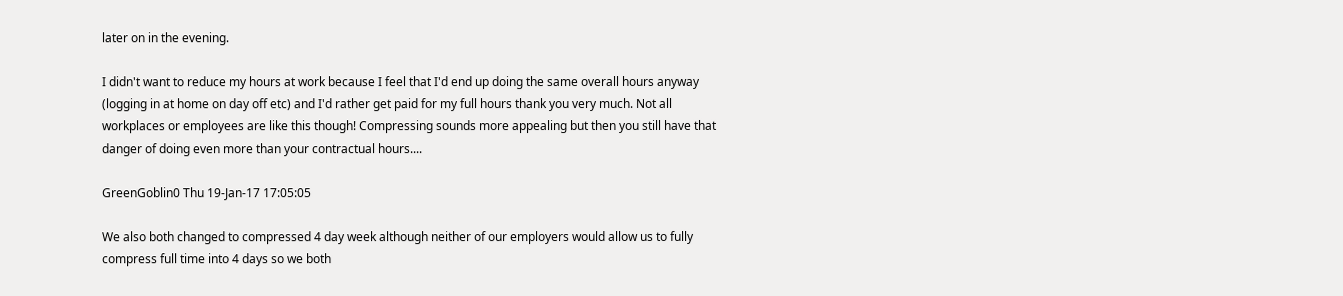later on in the evening.

I didn't want to reduce my hours at work because I feel that I'd end up doing the same overall hours anyway (logging in at home on day off etc) and I'd rather get paid for my full hours thank you very much. Not all workplaces or employees are like this though! Compressing sounds more appealing but then you still have that danger of doing even more than your contractual hours....

GreenGoblin0 Thu 19-Jan-17 17:05:05

We also both changed to compressed 4 day week although neither of our employers would allow us to fully compress full time into 4 days so we both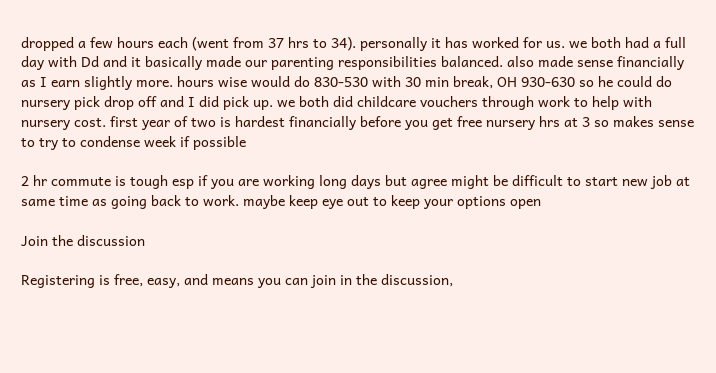dropped a few hours each (went from 37 hrs to 34). personally it has worked for us. we both had a full day with Dd and it basically made our parenting responsibilities balanced. also made sense financially as I earn slightly more. hours wise would do 830-530 with 30 min break, OH 930-630 so he could do nursery pick drop off and I did pick up. we both did childcare vouchers through work to help with nursery cost. first year of two is hardest financially before you get free nursery hrs at 3 so makes sense to try to condense week if possible

2 hr commute is tough esp if you are working long days but agree might be difficult to start new job at same time as going back to work. maybe keep eye out to keep your options open

Join the discussion

Registering is free, easy, and means you can join in the discussion,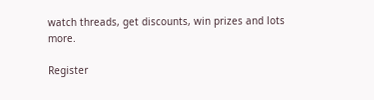watch threads, get discounts, win prizes and lots more.

Register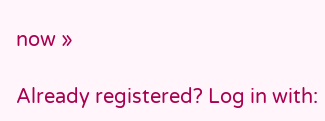now »

Already registered? Log in with: